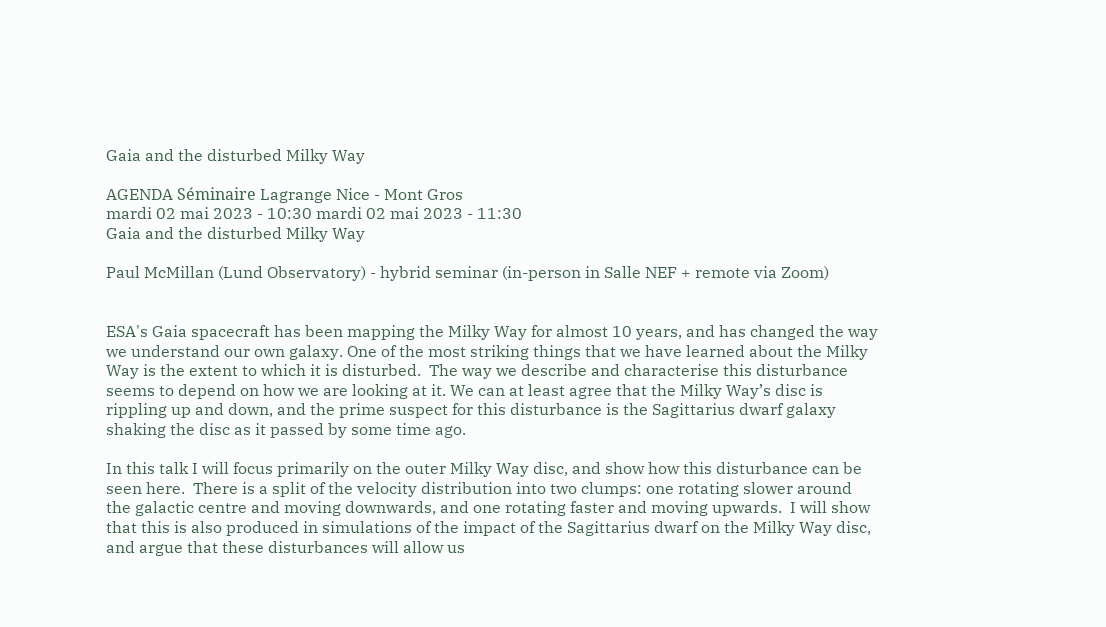Gaia and the disturbed Milky Way

AGENDA Séminaire Lagrange Nice - Mont Gros
mardi 02 mai 2023 - 10:30 mardi 02 mai 2023 - 11:30
Gaia and the disturbed Milky Way

Paul McMillan (Lund Observatory) - hybrid seminar (in-person in Salle NEF + remote via Zoom)


ESA's Gaia spacecraft has been mapping the Milky Way for almost 10 years, and has changed the way we understand our own galaxy. One of the most striking things that we have learned about the Milky Way is the extent to which it is disturbed.  The way we describe and characterise this disturbance seems to depend on how we are looking at it. We can at least agree that the Milky Way’s disc is rippling up and down, and the prime suspect for this disturbance is the Sagittarius dwarf galaxy shaking the disc as it passed by some time ago.

In this talk I will focus primarily on the outer Milky Way disc, and show how this disturbance can be seen here.  There is a split of the velocity distribution into two clumps: one rotating slower around the galactic centre and moving downwards, and one rotating faster and moving upwards.  I will show that this is also produced in simulations of the impact of the Sagittarius dwarf on the Milky Way disc, and argue that these disturbances will allow us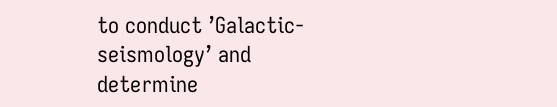to conduct ’Galactic-seismology’ and determine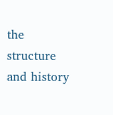the structure and history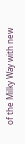of the Milky Way with new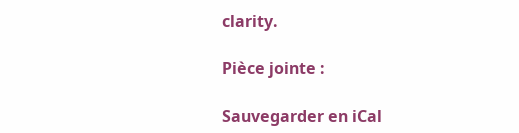clarity.

Pièce jointe :

Sauvegarder en iCal